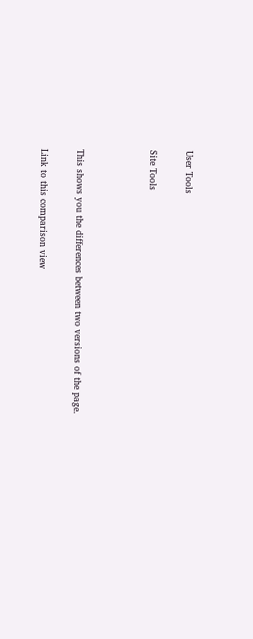User Tools

Site Tools



This shows you the differences between two versions of the page.

Link to this comparison view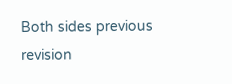Both sides previous revision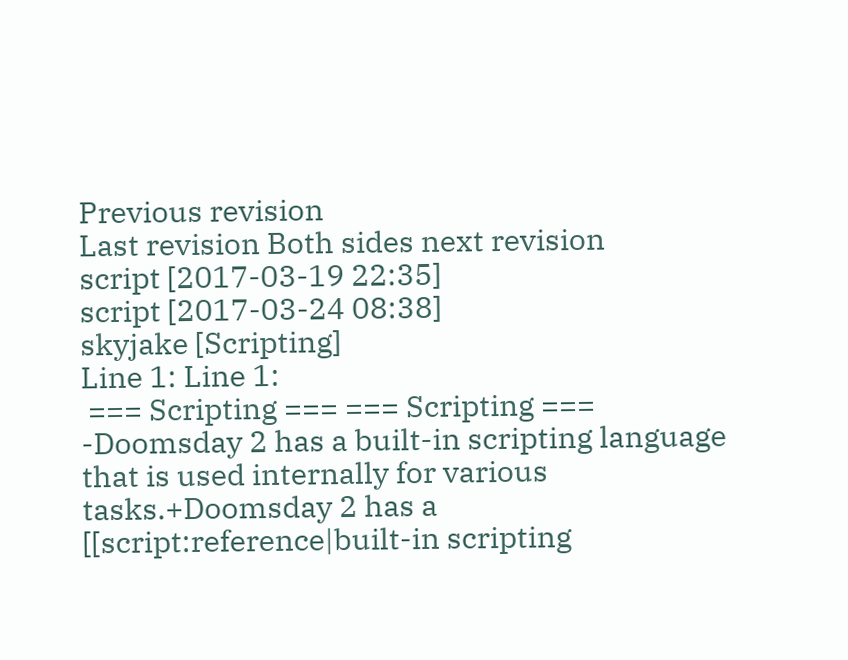Previous revision
Last revision Both sides next revision
script [2017-03-19 22:35]
script [2017-03-24 08:38]
skyjake [Scripting]
Line 1: Line 1:
 === Scripting === === Scripting ===
-Doomsday 2 has a built-in scripting language that is used internally for various tasks.+Doomsday 2 has a [[script:reference|built-in scripting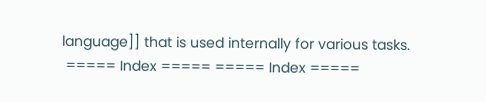language]] that is used internally for various tasks.
 ===== Index ===== ===== Index =====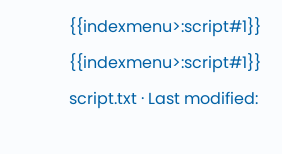{{indexmenu>:script#1}} {{indexmenu>:script#1}}
script.txt · Last modified: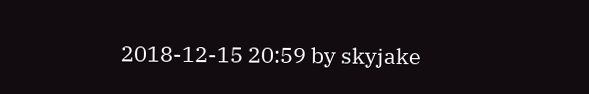2018-12-15 20:59 by skyjake